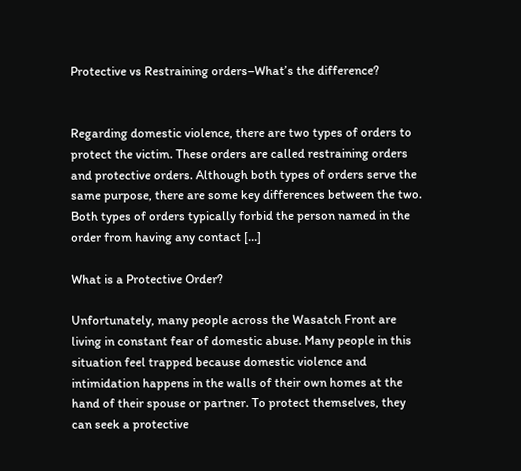Protective vs Restraining orders–What’s the difference?


Regarding domestic violence, there are two types of orders to protect the victim. These orders are called restraining orders and protective orders. Although both types of orders serve the same purpose, there are some key differences between the two. Both types of orders typically forbid the person named in the order from having any contact […]

What is a Protective Order?

Unfortunately, many people across the Wasatch Front are living in constant fear of domestic abuse. Many people in this situation feel trapped because domestic violence and intimidation happens in the walls of their own homes at the hand of their spouse or partner. To protect themselves, they can seek a protective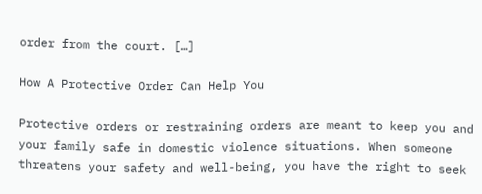order from the court. […]

How A Protective Order Can Help You

Protective orders or restraining orders are meant to keep you and your family safe in domestic violence situations. When someone threatens your safety and well-being, you have the right to seek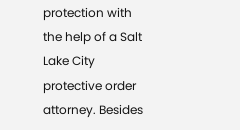protection with the help of a Salt Lake City protective order attorney. Besides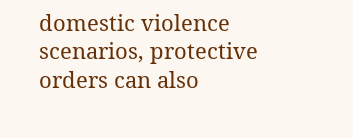domestic violence scenarios, protective orders can also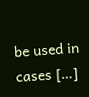be used in cases […]